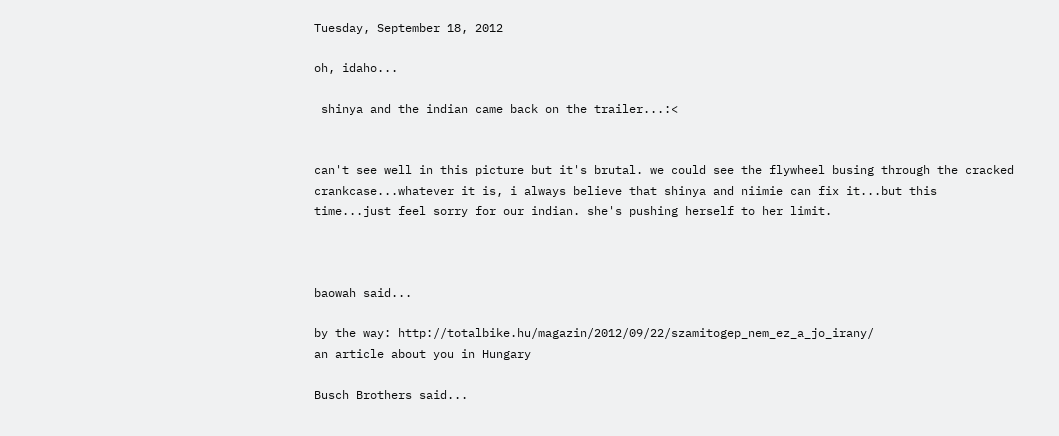Tuesday, September 18, 2012

oh, idaho...

 shinya and the indian came back on the trailer...:<


can't see well in this picture but it's brutal. we could see the flywheel busing through the cracked crankcase...whatever it is, i always believe that shinya and niimie can fix it...but this time...just feel sorry for our indian. she's pushing herself to her limit.



baowah said...

by the way: http://totalbike.hu/magazin/2012/09/22/szamitogep_nem_ez_a_jo_irany/
an article about you in Hungary

Busch Brothers said...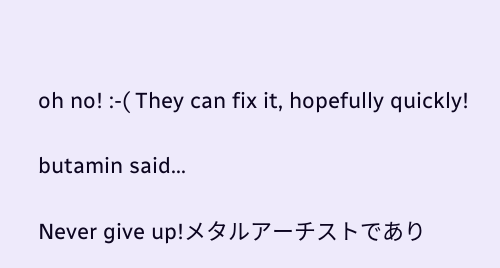oh no! :-( They can fix it, hopefully quickly!

butamin said...

Never give up!メタルアーチストであり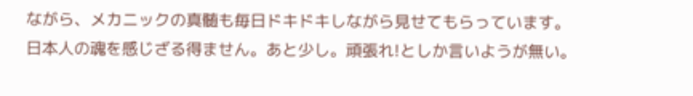ながら、メカニックの真髄も毎日ドキドキしながら見せてもらっています。日本人の魂を感じざる得ません。あと少し。頑張れ!としか言いようが無い。